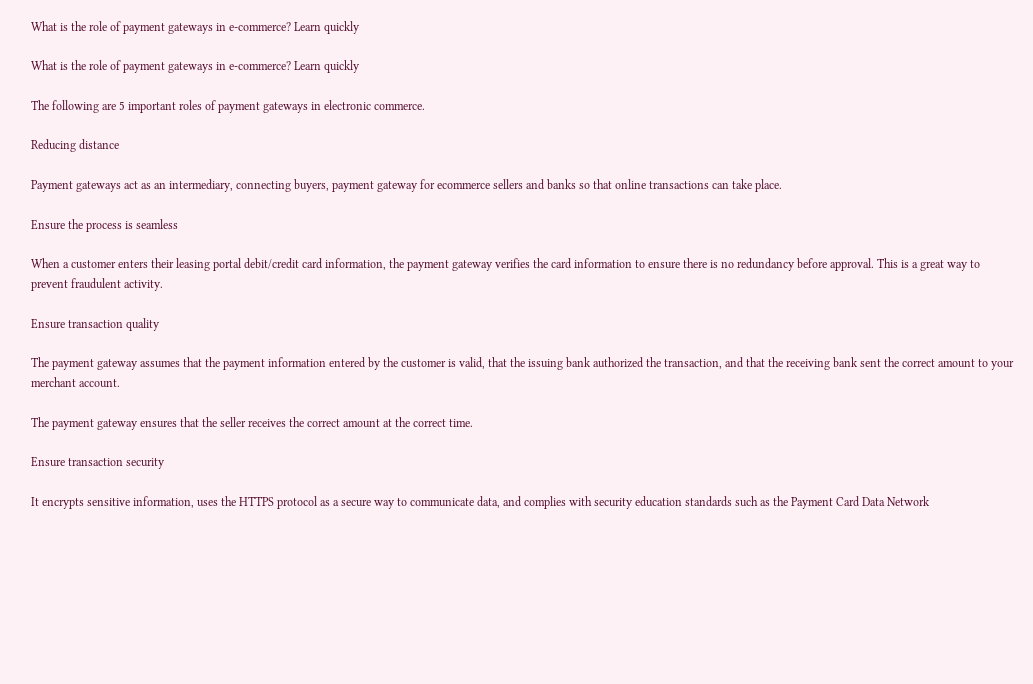What is the role of payment gateways in e-commerce? Learn quickly

What is the role of payment gateways in e-commerce? Learn quickly

The following are 5 important roles of payment gateways in electronic commerce.

Reducing distance

Payment gateways act as an intermediary, connecting buyers, payment gateway for ecommerce sellers and banks so that online transactions can take place.

Ensure the process is seamless

When a customer enters their leasing portal debit/credit card information, the payment gateway verifies the card information to ensure there is no redundancy before approval. This is a great way to prevent fraudulent activity.

Ensure transaction quality

The payment gateway assumes that the payment information entered by the customer is valid, that the issuing bank authorized the transaction, and that the receiving bank sent the correct amount to your merchant account.

The payment gateway ensures that the seller receives the correct amount at the correct time.

Ensure transaction security

It encrypts sensitive information, uses the HTTPS protocol as a secure way to communicate data, and complies with security education standards such as the Payment Card Data Network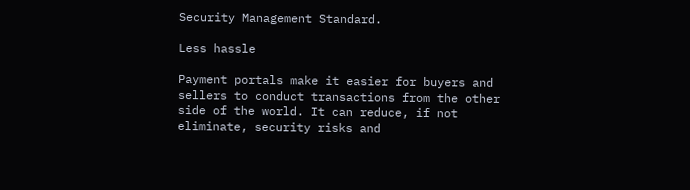Security Management Standard.

Less hassle

Payment portals make it easier for buyers and sellers to conduct transactions from the other side of the world. It can reduce, if not eliminate, security risks and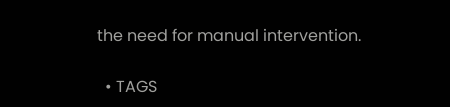the need for manual intervention.

  • TAGS